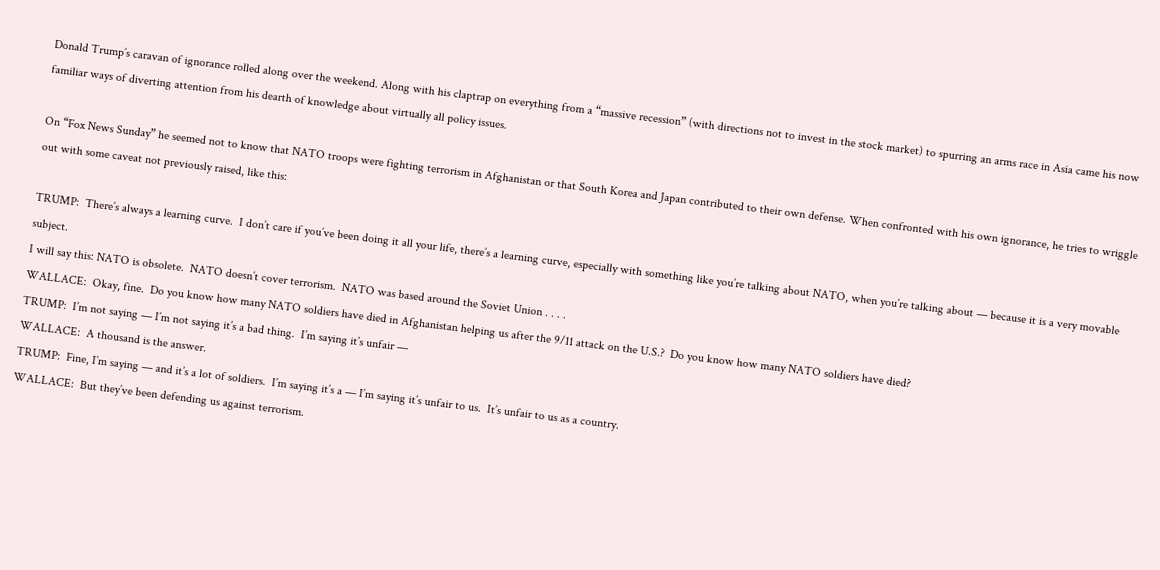Donald Trump’s caravan of ignorance rolled along over the weekend. Along with his claptrap on everything from a “massive recession” (with directions not to invest in the stock market) to spurring an arms race in Asia came his now familiar ways of diverting attention from his dearth of knowledge about virtually all policy issues.

On “Fox News Sunday” he seemed not to know that NATO troops were fighting terrorism in Afghanistan or that South Korea and Japan contributed to their own defense. When confronted with his own ignorance, he tries to wriggle out with some caveat not previously raised, like this:

TRUMP:  There’s always a learning curve.  I don’t care if you’ve been doing it all your life, there’s a learning curve, especially with something like you’re talking about NATO, when you’re talking about — because it is a very movable subject.
I will say this: NATO is obsolete.  NATO doesn’t cover terrorism.  NATO was based around the Soviet Union . . . .
WALLACE:  Okay, fine.  Do you know how many NATO soldiers have died in Afghanistan helping us after the 9/11 attack on the U.S.?  Do you know how many NATO soldiers have died?
TRUMP:  I’m not saying — I’m not saying it’s a bad thing.  I’m saying it’s unfair —
WALLACE:  A thousand is the answer.
TRUMP:  Fine, I’m saying — and it’s a lot of soldiers.  I’m saying it’s a — I’m saying it’s unfair to us.  It’s unfair to us as a country.
WALLACE:  But they’ve been defending us against terrorism.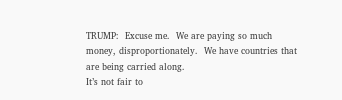TRUMP:  Excuse me.  We are paying so much money, disproportionately.  We have countries that are being carried along.
It’s not fair to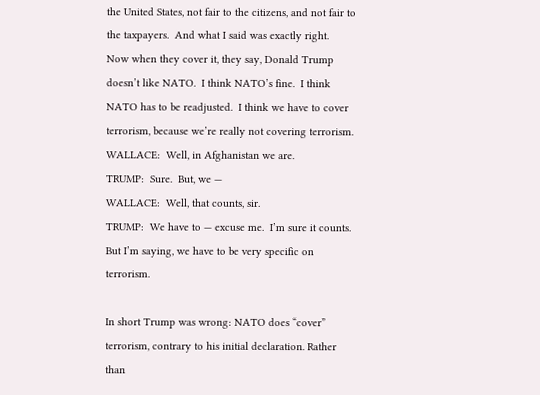the United States, not fair to the citizens, and not fair to the taxpayers.  And what I said was exactly right.
Now when they cover it, they say, Donald Trump doesn’t like NATO.  I think NATO’s fine.  I think NATO has to be readjusted.  I think we have to cover terrorism, because we’re really not covering terrorism.
WALLACE:  Well, in Afghanistan we are.
TRUMP:  Sure.  But, we —
WALLACE:  Well, that counts, sir.
TRUMP:  We have to — excuse me.  I’m sure it counts.  But I’m saying, we have to be very specific on terrorism.

In short Trump was wrong: NATO does “cover” terrorism, contrary to his initial declaration. Rather than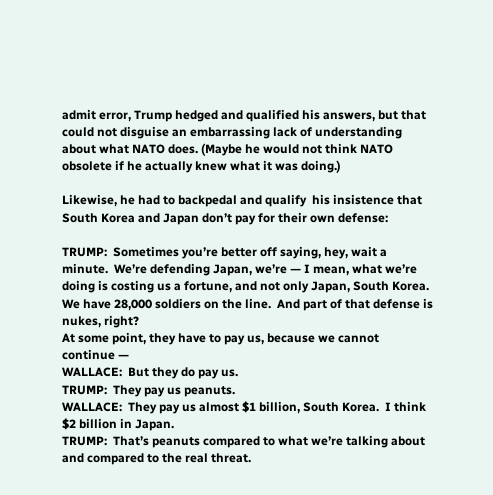admit error, Trump hedged and qualified his answers, but that could not disguise an embarrassing lack of understanding about what NATO does. (Maybe he would not think NATO obsolete if he actually knew what it was doing.)

Likewise, he had to backpedal and qualify  his insistence that South Korea and Japan don’t pay for their own defense:

TRUMP:  Sometimes you’re better off saying, hey, wait a minute.  We’re defending Japan, we’re — I mean, what we’re doing is costing us a fortune, and not only Japan, South Korea.  We have 28,000 soldiers on the line.  And part of that defense is nukes, right?
At some point, they have to pay us, because we cannot continue —
WALLACE:  But they do pay us.
TRUMP:  They pay us peanuts.
WALLACE:  They pay us almost $1 billion, South Korea.  I think $2 billion in Japan.
TRUMP:  That’s peanuts compared to what we’re talking about and compared to the real threat.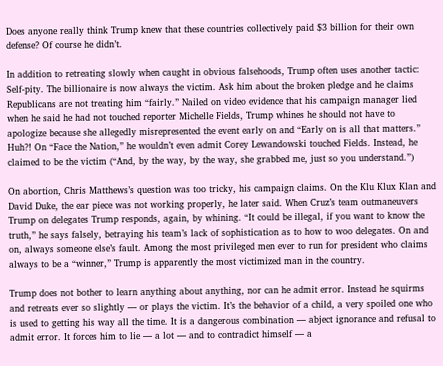Does anyone really think Trump knew that these countries collectively paid $3 billion for their own defense? Of course he didn’t.

In addition to retreating slowly when caught in obvious falsehoods, Trump often uses another tactic: Self-pity. The billionaire is now always the victim. Ask him about the broken pledge and he claims Republicans are not treating him “fairly.” Nailed on video evidence that his campaign manager lied when he said he had not touched reporter Michelle Fields, Trump whines he should not have to apologize because she allegedly misrepresented the event early on and “Early on is all that matters.” Huh?! On “Face the Nation,” he wouldn’t even admit Corey Lewandowski touched Fields. Instead, he claimed to be the victim (“And, by the way, by the way, she grabbed me, just so you understand.”)

On abortion, Chris Matthews’s question was too tricky, his campaign claims. On the Klu Klux Klan and David Duke, the ear piece was not working properly, he later said. When Cruz’s team outmaneuvers Trump on delegates Trump responds, again, by whining. “It could be illegal, if you want to know the truth,” he says falsely, betraying his team’s lack of sophistication as to how to woo delegates. On and on, always someone else’s fault. Among the most privileged men ever to run for president who claims always to be a “winner,” Trump is apparently the most victimized man in the country.

Trump does not bother to learn anything about anything, nor can he admit error. Instead he squirms and retreats ever so slightly — or plays the victim. It’s the behavior of a child, a very spoiled one who is used to getting his way all the time. It is a dangerous combination — abject ignorance and refusal to admit error. It forces him to lie — a lot — and to contradict himself — a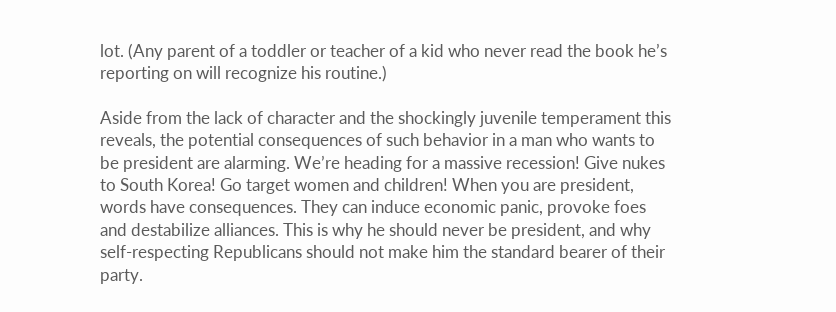lot. (Any parent of a toddler or teacher of a kid who never read the book he’s reporting on will recognize his routine.)

Aside from the lack of character and the shockingly juvenile temperament this reveals, the potential consequences of such behavior in a man who wants to be president are alarming. We’re heading for a massive recession! Give nukes to South Korea! Go target women and children! When you are president, words have consequences. They can induce economic panic, provoke foes and destabilize alliances. This is why he should never be president, and why self-respecting Republicans should not make him the standard bearer of their party.